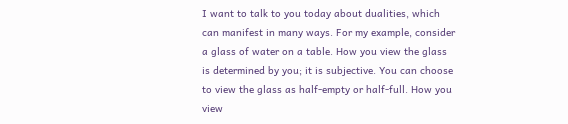I want to talk to you today about dualities, which can manifest in many ways. For my example, consider a glass of water on a table. How you view the glass is determined by you; it is subjective. You can choose to view the glass as half-empty or half-full. How you view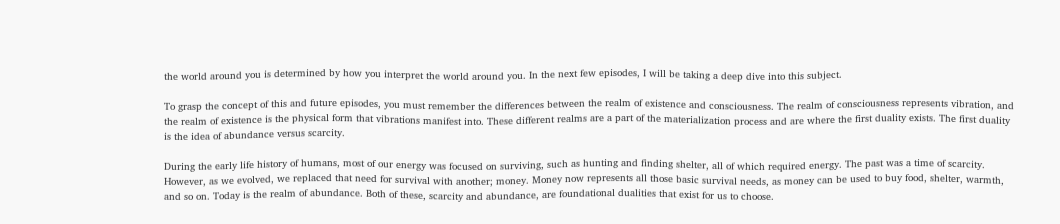the world around you is determined by how you interpret the world around you. In the next few episodes, I will be taking a deep dive into this subject.

To grasp the concept of this and future episodes, you must remember the differences between the realm of existence and consciousness. The realm of consciousness represents vibration, and the realm of existence is the physical form that vibrations manifest into. These different realms are a part of the materialization process and are where the first duality exists. The first duality is the idea of abundance versus scarcity.

During the early life history of humans, most of our energy was focused on surviving, such as hunting and finding shelter, all of which required energy. The past was a time of scarcity. However, as we evolved, we replaced that need for survival with another; money. Money now represents all those basic survival needs, as money can be used to buy food, shelter, warmth, and so on. Today is the realm of abundance. Both of these, scarcity and abundance, are foundational dualities that exist for us to choose.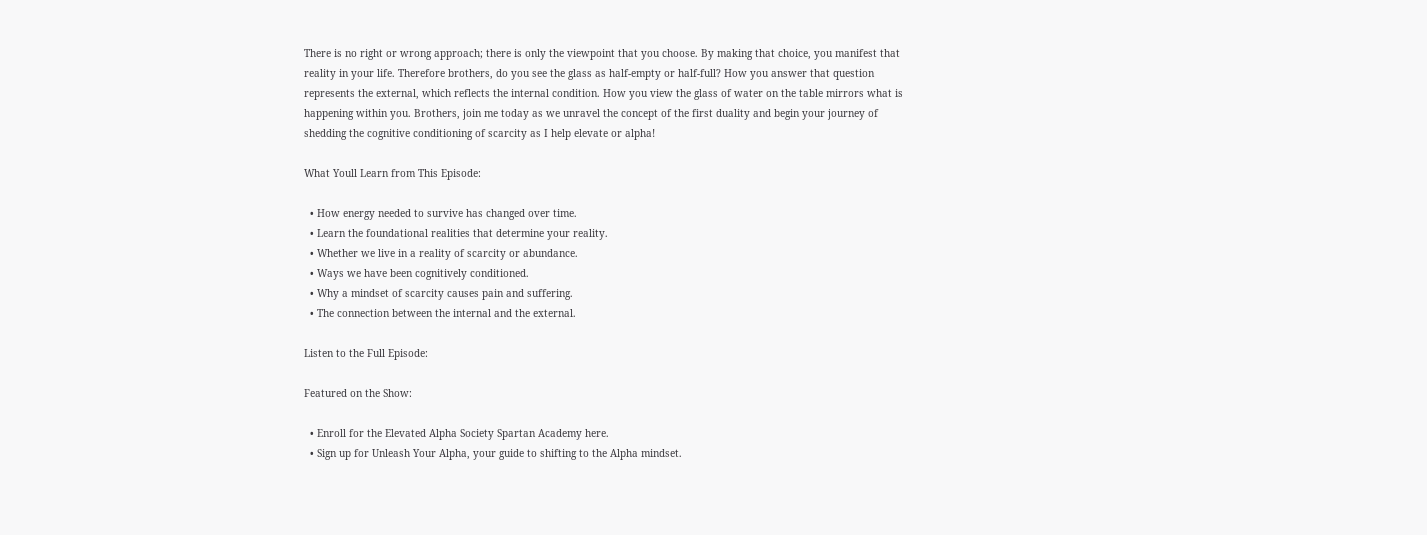There is no right or wrong approach; there is only the viewpoint that you choose. By making that choice, you manifest that reality in your life. Therefore brothers, do you see the glass as half-empty or half-full? How you answer that question represents the external, which reflects the internal condition. How you view the glass of water on the table mirrors what is happening within you. Brothers, join me today as we unravel the concept of the first duality and begin your journey of shedding the cognitive conditioning of scarcity as I help elevate or alpha!

What Youll Learn from This Episode:

  • How energy needed to survive has changed over time.
  • Learn the foundational realities that determine your reality.
  • Whether we live in a reality of scarcity or abundance.
  • Ways we have been cognitively conditioned.
  • Why a mindset of scarcity causes pain and suffering.
  • The connection between the internal and the external.

Listen to the Full Episode:

Featured on the Show:

  • Enroll for the Elevated Alpha Society Spartan Academy here.
  • Sign up for Unleash Your Alpha, your guide to shifting to the Alpha mindset.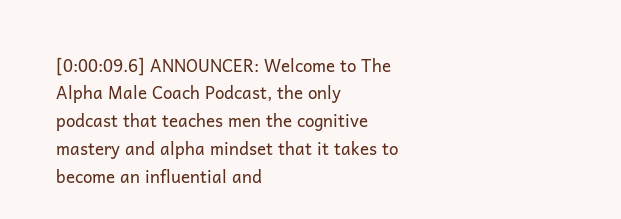[0:00:09.6] ANNOUNCER: Welcome to The Alpha Male Coach Podcast, the only podcast that teaches men the cognitive mastery and alpha mindset that it takes to become an influential and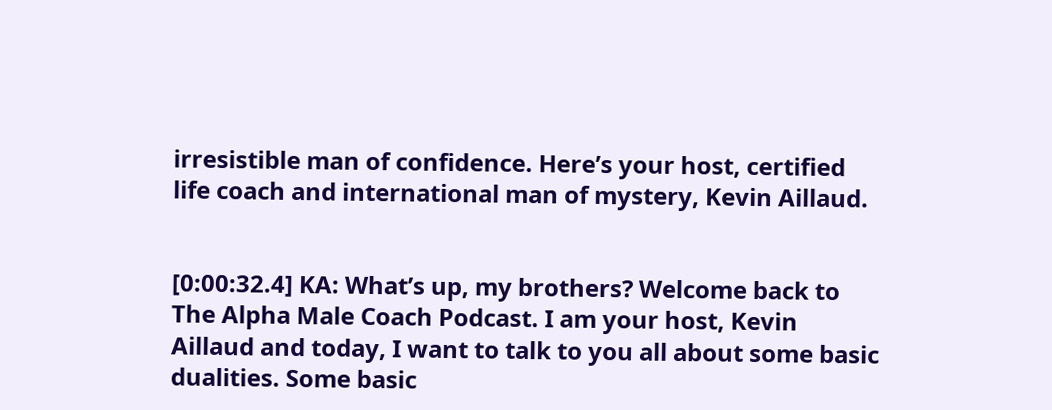irresistible man of confidence. Here’s your host, certified life coach and international man of mystery, Kevin Aillaud.


[0:00:32.4] KA: What’s up, my brothers? Welcome back to The Alpha Male Coach Podcast. I am your host, Kevin Aillaud and today, I want to talk to you all about some basic dualities. Some basic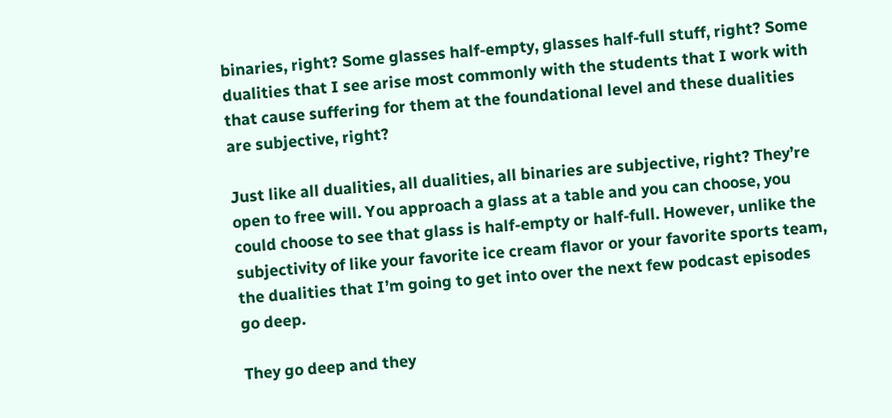binaries, right? Some glasses half-empty, glasses half-full stuff, right? Some dualities that I see arise most commonly with the students that I work with that cause suffering for them at the foundational level and these dualities are subjective, right?

Just like all dualities, all dualities, all binaries are subjective, right? They’re open to free will. You approach a glass at a table and you can choose, you could choose to see that glass is half-empty or half-full. However, unlike the subjectivity of like your favorite ice cream flavor or your favorite sports team, the dualities that I’m going to get into over the next few podcast episodes go deep.

They go deep and they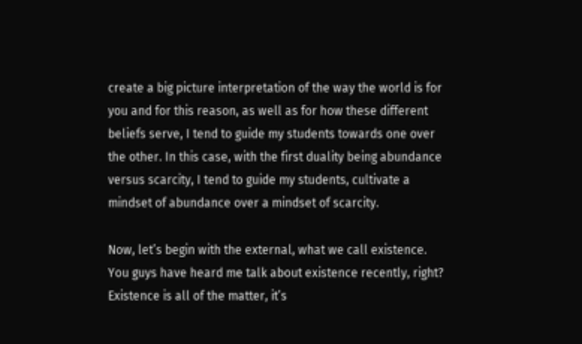create a big picture interpretation of the way the world is for you and for this reason, as well as for how these different beliefs serve, I tend to guide my students towards one over the other. In this case, with the first duality being abundance versus scarcity, I tend to guide my students, cultivate a mindset of abundance over a mindset of scarcity.

Now, let’s begin with the external, what we call existence. You guys have heard me talk about existence recently, right? Existence is all of the matter, it’s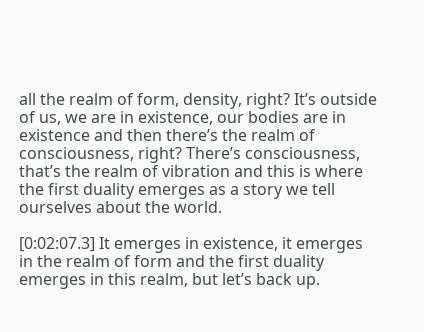all the realm of form, density, right? It’s outside of us, we are in existence, our bodies are in existence and then there’s the realm of consciousness, right? There’s consciousness, that’s the realm of vibration and this is where the first duality emerges as a story we tell ourselves about the world.

[0:02:07.3] It emerges in existence, it emerges in the realm of form and the first duality emerges in this realm, but let’s back up.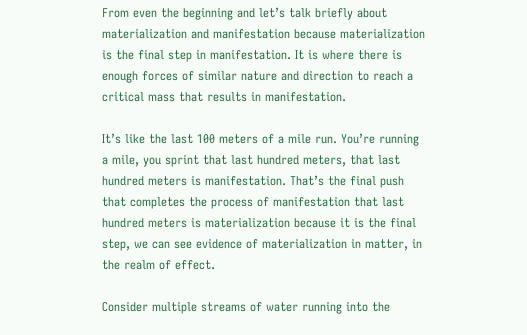From even the beginning and let’s talk briefly about materialization and manifestation because materialization is the final step in manifestation. It is where there is enough forces of similar nature and direction to reach a critical mass that results in manifestation.

It’s like the last 100 meters of a mile run. You’re running a mile, you sprint that last hundred meters, that last hundred meters is manifestation. That’s the final push that completes the process of manifestation that last hundred meters is materialization because it is the final step, we can see evidence of materialization in matter, in the realm of effect.

Consider multiple streams of water running into the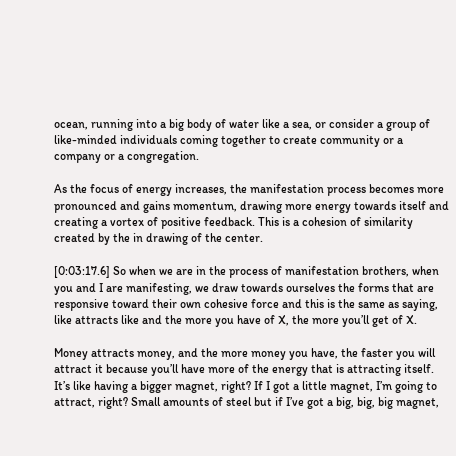ocean, running into a big body of water like a sea, or consider a group of like-minded individuals coming together to create community or a company or a congregation.

As the focus of energy increases, the manifestation process becomes more pronounced and gains momentum, drawing more energy towards itself and creating a vortex of positive feedback. This is a cohesion of similarity created by the in drawing of the center.

[0:03:17.6] So when we are in the process of manifestation brothers, when you and I are manifesting, we draw towards ourselves the forms that are responsive toward their own cohesive force and this is the same as saying, like attracts like and the more you have of X, the more you’ll get of X.

Money attracts money, and the more money you have, the faster you will attract it because you’ll have more of the energy that is attracting itself. It’s like having a bigger magnet, right? If I got a little magnet, I’m going to attract, right? Small amounts of steel but if I’ve got a big, big, big magnet,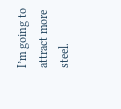I’m going to attract more steel.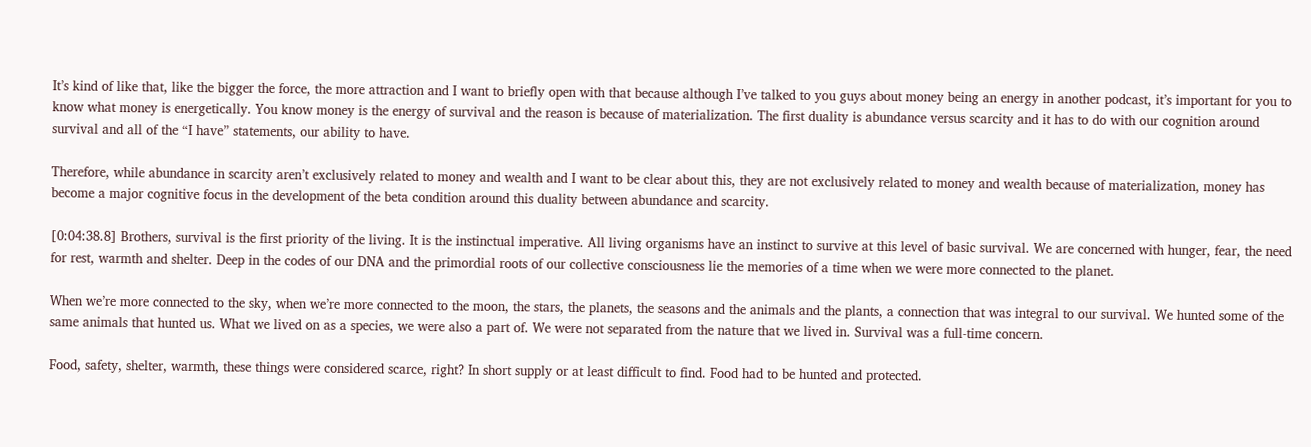It’s kind of like that, like the bigger the force, the more attraction and I want to briefly open with that because although I’ve talked to you guys about money being an energy in another podcast, it’s important for you to know what money is energetically. You know money is the energy of survival and the reason is because of materialization. The first duality is abundance versus scarcity and it has to do with our cognition around survival and all of the “I have” statements, our ability to have.

Therefore, while abundance in scarcity aren’t exclusively related to money and wealth and I want to be clear about this, they are not exclusively related to money and wealth because of materialization, money has become a major cognitive focus in the development of the beta condition around this duality between abundance and scarcity.

[0:04:38.8] Brothers, survival is the first priority of the living. It is the instinctual imperative. All living organisms have an instinct to survive at this level of basic survival. We are concerned with hunger, fear, the need for rest, warmth and shelter. Deep in the codes of our DNA and the primordial roots of our collective consciousness lie the memories of a time when we were more connected to the planet.

When we’re more connected to the sky, when we’re more connected to the moon, the stars, the planets, the seasons and the animals and the plants, a connection that was integral to our survival. We hunted some of the same animals that hunted us. What we lived on as a species, we were also a part of. We were not separated from the nature that we lived in. Survival was a full-time concern.

Food, safety, shelter, warmth, these things were considered scarce, right? In short supply or at least difficult to find. Food had to be hunted and protected.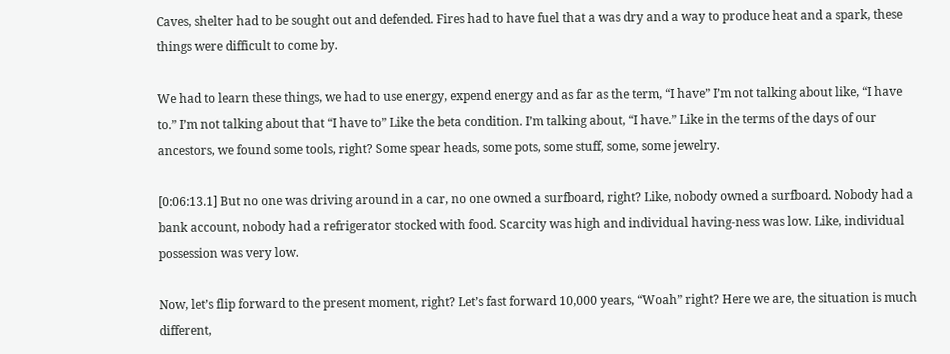Caves, shelter had to be sought out and defended. Fires had to have fuel that a was dry and a way to produce heat and a spark, these things were difficult to come by.

We had to learn these things, we had to use energy, expend energy and as far as the term, “I have” I’m not talking about like, “I have to.” I’m not talking about that “I have to” Like the beta condition. I’m talking about, “I have.” Like in the terms of the days of our ancestors, we found some tools, right? Some spear heads, some pots, some stuff, some, some jewelry.

[0:06:13.1] But no one was driving around in a car, no one owned a surfboard, right? Like, nobody owned a surfboard. Nobody had a bank account, nobody had a refrigerator stocked with food. Scarcity was high and individual having-ness was low. Like, individual possession was very low.

Now, let’s flip forward to the present moment, right? Let’s fast forward 10,000 years, “Woah” right? Here we are, the situation is much different,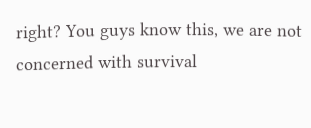right? You guys know this, we are not concerned with survival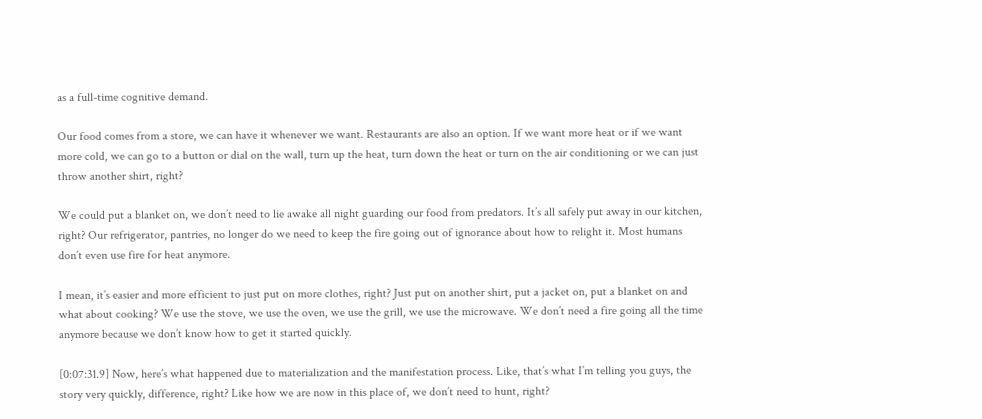as a full-time cognitive demand.

Our food comes from a store, we can have it whenever we want. Restaurants are also an option. If we want more heat or if we want more cold, we can go to a button or dial on the wall, turn up the heat, turn down the heat or turn on the air conditioning or we can just throw another shirt, right?

We could put a blanket on, we don’t need to lie awake all night guarding our food from predators. It’s all safely put away in our kitchen, right? Our refrigerator, pantries, no longer do we need to keep the fire going out of ignorance about how to relight it. Most humans don’t even use fire for heat anymore.

I mean, it’s easier and more efficient to just put on more clothes, right? Just put on another shirt, put a jacket on, put a blanket on and what about cooking? We use the stove, we use the oven, we use the grill, we use the microwave. We don’t need a fire going all the time anymore because we don’t know how to get it started quickly.

[0:07:31.9] Now, here’s what happened due to materialization and the manifestation process. Like, that’s what I’m telling you guys, the story very quickly, difference, right? Like how we are now in this place of, we don’t need to hunt, right?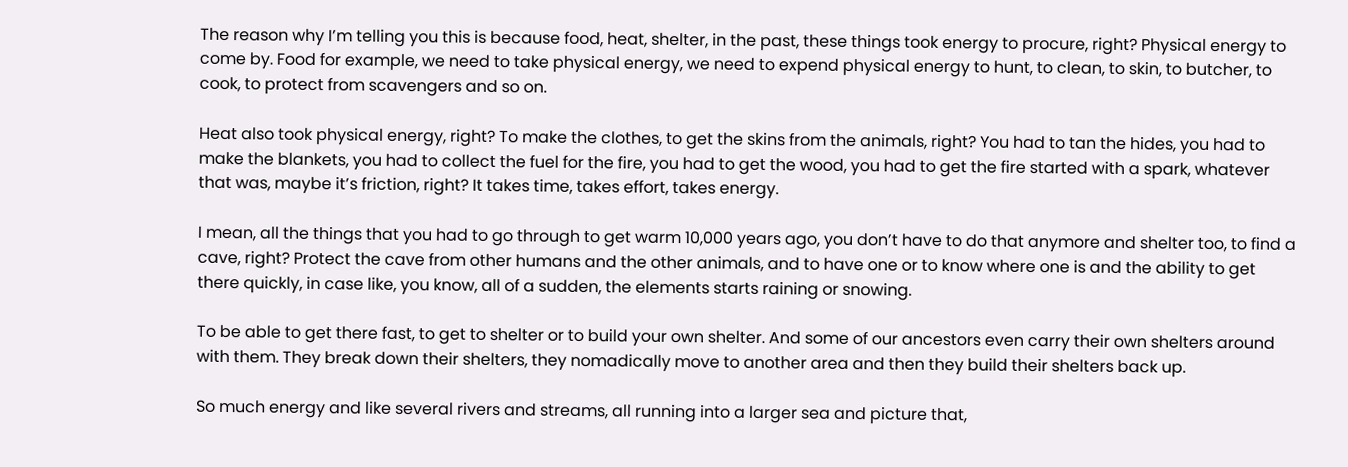The reason why I’m telling you this is because food, heat, shelter, in the past, these things took energy to procure, right? Physical energy to come by. Food for example, we need to take physical energy, we need to expend physical energy to hunt, to clean, to skin, to butcher, to cook, to protect from scavengers and so on.

Heat also took physical energy, right? To make the clothes, to get the skins from the animals, right? You had to tan the hides, you had to make the blankets, you had to collect the fuel for the fire, you had to get the wood, you had to get the fire started with a spark, whatever that was, maybe it’s friction, right? It takes time, takes effort, takes energy.

I mean, all the things that you had to go through to get warm 10,000 years ago, you don’t have to do that anymore and shelter too, to find a cave, right? Protect the cave from other humans and the other animals, and to have one or to know where one is and the ability to get there quickly, in case like, you know, all of a sudden, the elements starts raining or snowing.

To be able to get there fast, to get to shelter or to build your own shelter. And some of our ancestors even carry their own shelters around with them. They break down their shelters, they nomadically move to another area and then they build their shelters back up.

So much energy and like several rivers and streams, all running into a larger sea and picture that,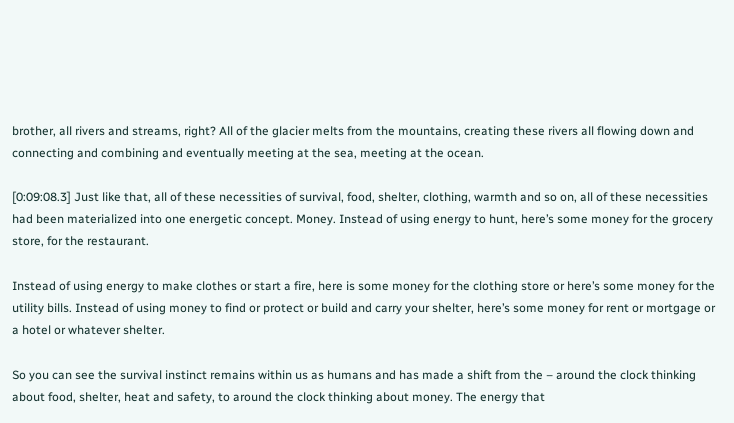brother, all rivers and streams, right? All of the glacier melts from the mountains, creating these rivers all flowing down and connecting and combining and eventually meeting at the sea, meeting at the ocean.

[0:09:08.3] Just like that, all of these necessities of survival, food, shelter, clothing, warmth and so on, all of these necessities had been materialized into one energetic concept. Money. Instead of using energy to hunt, here’s some money for the grocery store, for the restaurant.

Instead of using energy to make clothes or start a fire, here is some money for the clothing store or here’s some money for the utility bills. Instead of using money to find or protect or build and carry your shelter, here’s some money for rent or mortgage or a hotel or whatever shelter.

So you can see the survival instinct remains within us as humans and has made a shift from the – around the clock thinking about food, shelter, heat and safety, to around the clock thinking about money. The energy that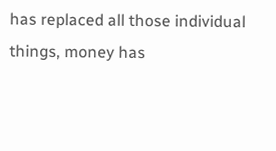has replaced all those individual things, money has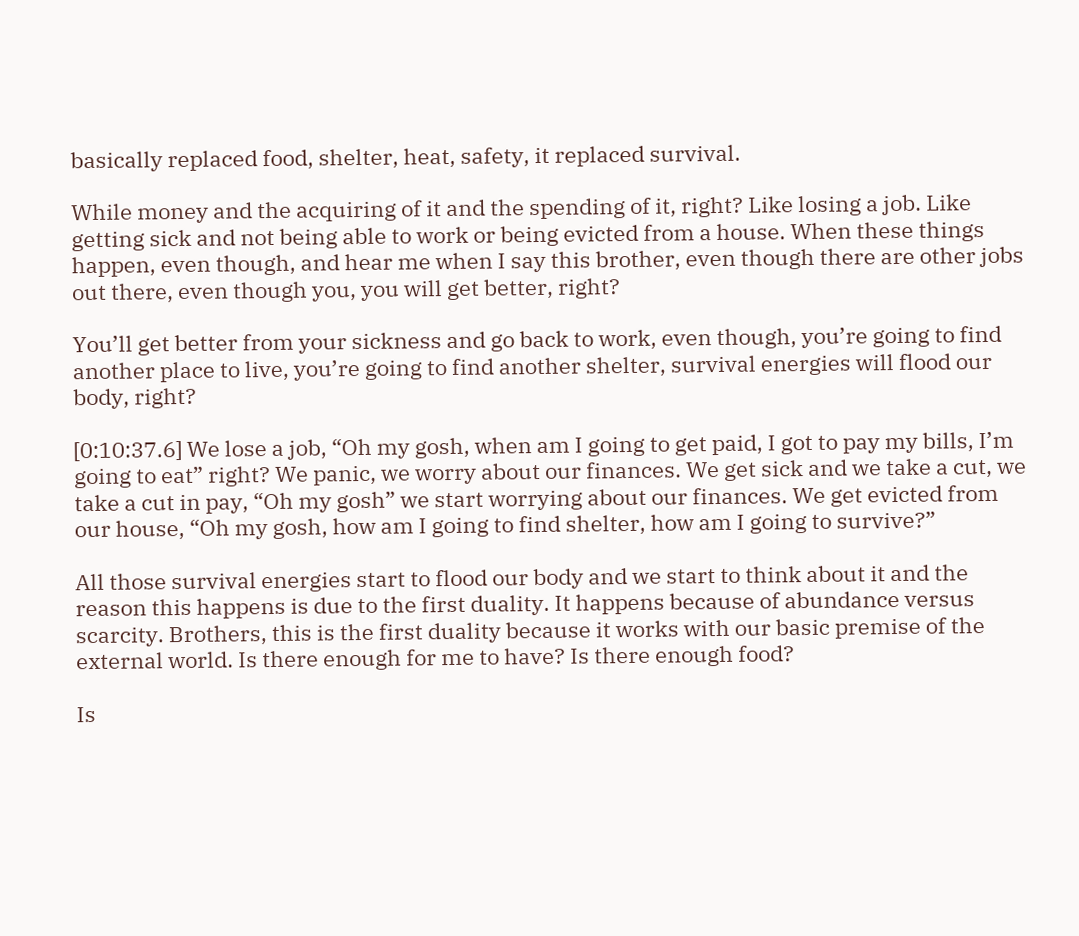basically replaced food, shelter, heat, safety, it replaced survival.

While money and the acquiring of it and the spending of it, right? Like losing a job. Like getting sick and not being able to work or being evicted from a house. When these things happen, even though, and hear me when I say this brother, even though there are other jobs out there, even though you, you will get better, right?

You’ll get better from your sickness and go back to work, even though, you’re going to find another place to live, you’re going to find another shelter, survival energies will flood our body, right?

[0:10:37.6] We lose a job, “Oh my gosh, when am I going to get paid, I got to pay my bills, I’m going to eat” right? We panic, we worry about our finances. We get sick and we take a cut, we take a cut in pay, “Oh my gosh” we start worrying about our finances. We get evicted from our house, “Oh my gosh, how am I going to find shelter, how am I going to survive?”

All those survival energies start to flood our body and we start to think about it and the reason this happens is due to the first duality. It happens because of abundance versus scarcity. Brothers, this is the first duality because it works with our basic premise of the external world. Is there enough for me to have? Is there enough food?

Is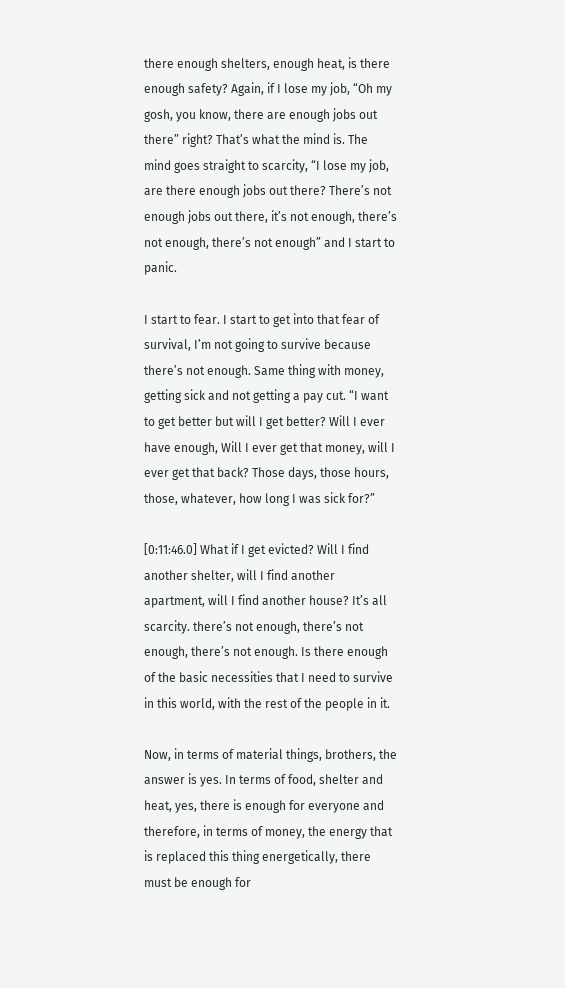there enough shelters, enough heat, is there enough safety? Again, if I lose my job, “Oh my gosh, you know, there are enough jobs out there” right? That’s what the mind is. The mind goes straight to scarcity, “I lose my job, are there enough jobs out there? There’s not enough jobs out there, it’s not enough, there’s not enough, there’s not enough” and I start to panic.

I start to fear. I start to get into that fear of survival, I’m not going to survive because there’s not enough. Same thing with money, getting sick and not getting a pay cut. “I want to get better but will I get better? Will I ever have enough, Will I ever get that money, will I ever get that back? Those days, those hours, those, whatever, how long I was sick for?”

[0:11:46.0] What if I get evicted? Will I find another shelter, will I find another apartment, will I find another house? It’s all scarcity. there’s not enough, there’s not enough, there’s not enough. Is there enough of the basic necessities that I need to survive in this world, with the rest of the people in it.

Now, in terms of material things, brothers, the answer is yes. In terms of food, shelter and heat, yes, there is enough for everyone and therefore, in terms of money, the energy that is replaced this thing energetically, there must be enough for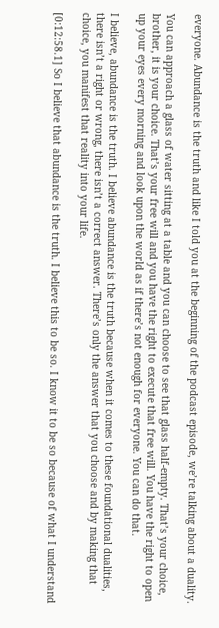everyone. Abundance is the truth and like I told you at the beginning of the podcast episode, we’re talking about a duality.

You can approach a glass of water sitting at a table and you can choose to see that glass half-empty. That’s your choice, brother, it is your choice. That’s your free will and you have the right to execute that free will. You have the right to open up your eyes every morning and look upon the world as if there’s not enough for everyone. You can do that.

I believe, abundance is the truth. I believe abundance is the truth because when it comes to these foundational dualities, there isn’t a right or wrong, there isn’t a correct answer. There’s only the answer that you choose and by making that choice, you manifest that reality into your life.

[0:12:58.1] So I believe that abundance is the truth. I believe this to be so. I know it to be so because of what I understand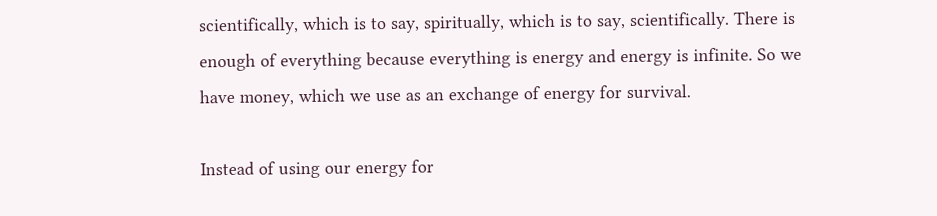scientifically, which is to say, spiritually, which is to say, scientifically. There is enough of everything because everything is energy and energy is infinite. So we have money, which we use as an exchange of energy for survival.

Instead of using our energy for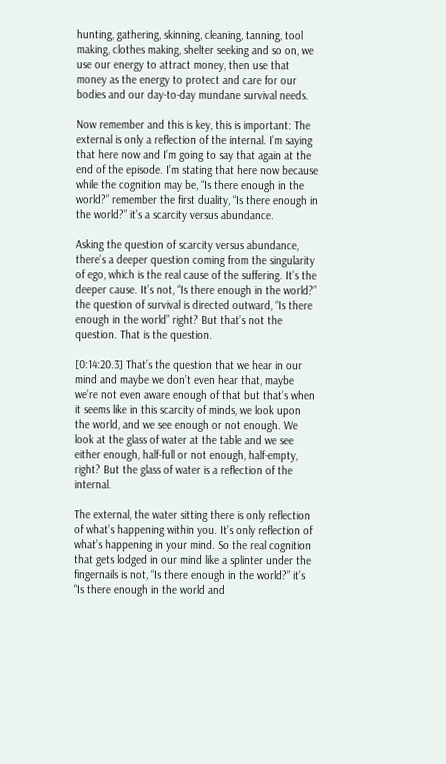hunting, gathering, skinning, cleaning, tanning, tool making, clothes making, shelter seeking and so on, we use our energy to attract money, then use that money as the energy to protect and care for our bodies and our day-to-day mundane survival needs.

Now remember and this is key, this is important: The external is only a reflection of the internal. I’m saying that here now and I’m going to say that again at the end of the episode. I’m stating that here now because while the cognition may be, “Is there enough in the world?” remember the first duality, “Is there enough in the world?” it’s a scarcity versus abundance.

Asking the question of scarcity versus abundance, there’s a deeper question coming from the singularity of ego, which is the real cause of the suffering. It’s the deeper cause. It’s not, “Is there enough in the world?” the question of survival is directed outward, “Is there enough in the world” right? But that’s not the question. That is the question.

[0:14:20.3] That’s the question that we hear in our mind and maybe we don’t even hear that, maybe we’re not even aware enough of that but that’s when it seems like in this scarcity of minds, we look upon the world, and we see enough or not enough. We look at the glass of water at the table and we see either enough, half-full or not enough, half-empty, right? But the glass of water is a reflection of the internal.

The external, the water sitting there is only reflection of what’s happening within you. It’s only reflection of what’s happening in your mind. So the real cognition that gets lodged in our mind like a splinter under the fingernails is not, “Is there enough in the world?” it’s “Is there enough in the world and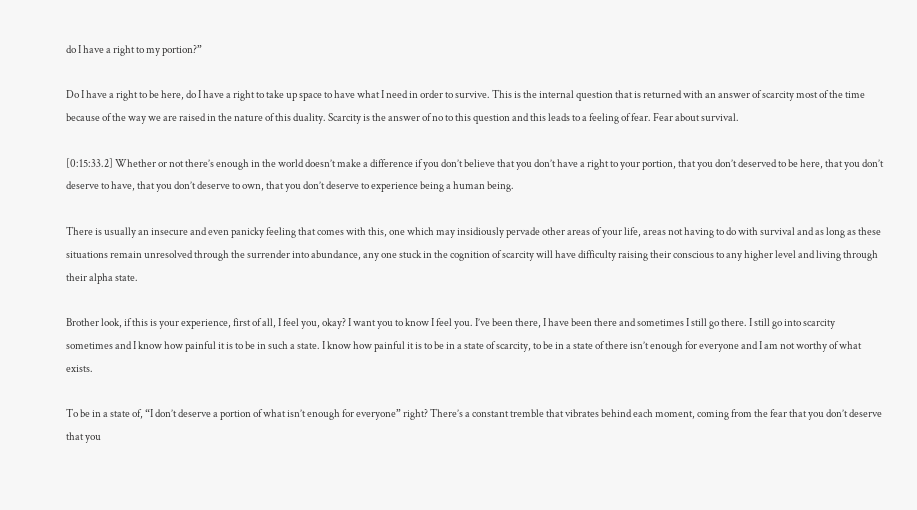do I have a right to my portion?”

Do I have a right to be here, do I have a right to take up space to have what I need in order to survive. This is the internal question that is returned with an answer of scarcity most of the time because of the way we are raised in the nature of this duality. Scarcity is the answer of no to this question and this leads to a feeling of fear. Fear about survival.

[0:15:33.2] Whether or not there’s enough in the world doesn’t make a difference if you don’t believe that you don’t have a right to your portion, that you don’t deserved to be here, that you don’t deserve to have, that you don’t deserve to own, that you don’t deserve to experience being a human being.

There is usually an insecure and even panicky feeling that comes with this, one which may insidiously pervade other areas of your life, areas not having to do with survival and as long as these situations remain unresolved through the surrender into abundance, any one stuck in the cognition of scarcity will have difficulty raising their conscious to any higher level and living through their alpha state.

Brother look, if this is your experience, first of all, I feel you, okay? I want you to know I feel you. I’ve been there, I have been there and sometimes I still go there. I still go into scarcity sometimes and I know how painful it is to be in such a state. I know how painful it is to be in a state of scarcity, to be in a state of there isn’t enough for everyone and I am not worthy of what exists.

To be in a state of, “I don’t deserve a portion of what isn’t enough for everyone” right? There’s a constant tremble that vibrates behind each moment, coming from the fear that you don’t deserve that you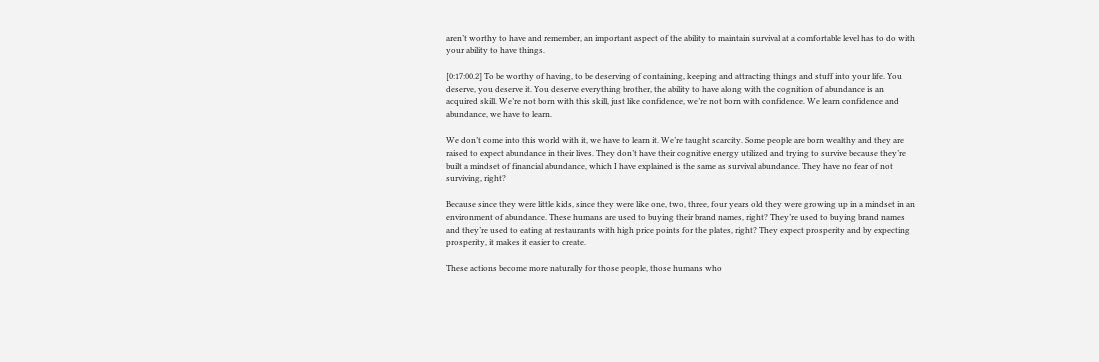aren’t worthy to have and remember, an important aspect of the ability to maintain survival at a comfortable level has to do with your ability to have things.

[0:17:00.2] To be worthy of having, to be deserving of containing, keeping and attracting things and stuff into your life. You deserve, you deserve it. You deserve everything brother, the ability to have along with the cognition of abundance is an acquired skill. We’re not born with this skill, just like confidence, we’re not born with confidence. We learn confidence and abundance, we have to learn.

We don’t come into this world with it, we have to learn it. We’re taught scarcity. Some people are born wealthy and they are raised to expect abundance in their lives. They don’t have their cognitive energy utilized and trying to survive because they’re built a mindset of financial abundance, which I have explained is the same as survival abundance. They have no fear of not surviving, right?

Because since they were little kids, since they were like one, two, three, four years old they were growing up in a mindset in an environment of abundance. These humans are used to buying their brand names, right? They’re used to buying brand names and they’re used to eating at restaurants with high price points for the plates, right? They expect prosperity and by expecting prosperity, it makes it easier to create.

These actions become more naturally for those people, those humans who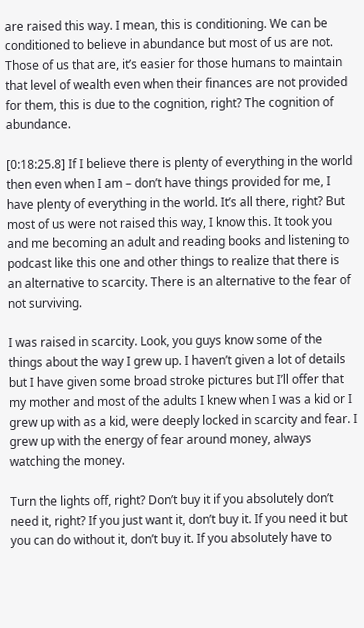are raised this way. I mean, this is conditioning. We can be conditioned to believe in abundance but most of us are not. Those of us that are, it’s easier for those humans to maintain that level of wealth even when their finances are not provided for them, this is due to the cognition, right? The cognition of abundance.

[0:18:25.8] If I believe there is plenty of everything in the world then even when I am – don’t have things provided for me, I have plenty of everything in the world. It’s all there, right? But most of us were not raised this way, I know this. It took you and me becoming an adult and reading books and listening to podcast like this one and other things to realize that there is an alternative to scarcity. There is an alternative to the fear of not surviving.

I was raised in scarcity. Look, you guys know some of the things about the way I grew up. I haven’t given a lot of details but I have given some broad stroke pictures but I’ll offer that my mother and most of the adults I knew when I was a kid or I grew up with as a kid, were deeply locked in scarcity and fear. I grew up with the energy of fear around money, always watching the money.

Turn the lights off, right? Don’t buy it if you absolutely don’t need it, right? If you just want it, don’t buy it. If you need it but you can do without it, don’t buy it. If you absolutely have to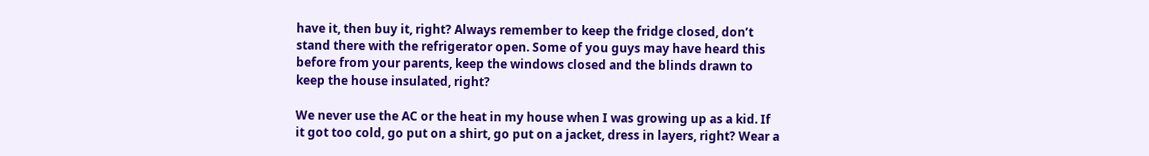have it, then buy it, right? Always remember to keep the fridge closed, don’t stand there with the refrigerator open. Some of you guys may have heard this before from your parents, keep the windows closed and the blinds drawn to keep the house insulated, right?

We never use the AC or the heat in my house when I was growing up as a kid. If it got too cold, go put on a shirt, go put on a jacket, dress in layers, right? Wear a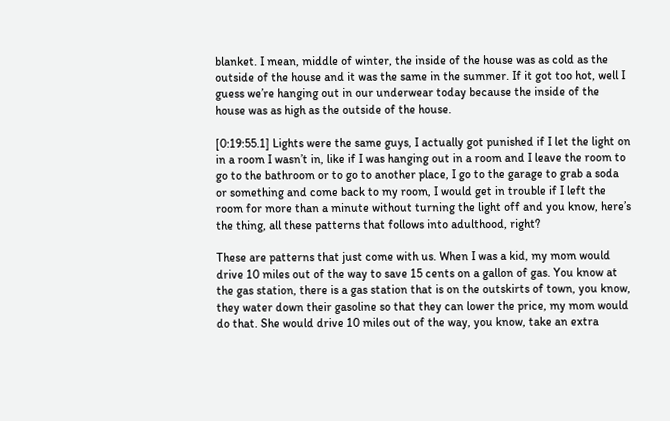blanket. I mean, middle of winter, the inside of the house was as cold as the outside of the house and it was the same in the summer. If it got too hot, well I guess we’re hanging out in our underwear today because the inside of the house was as high as the outside of the house.

[0:19:55.1] Lights were the same guys, I actually got punished if I let the light on in a room I wasn’t in, like if I was hanging out in a room and I leave the room to go to the bathroom or to go to another place, I go to the garage to grab a soda or something and come back to my room, I would get in trouble if I left the room for more than a minute without turning the light off and you know, here’s the thing, all these patterns that follows into adulthood, right?

These are patterns that just come with us. When I was a kid, my mom would drive 10 miles out of the way to save 15 cents on a gallon of gas. You know at the gas station, there is a gas station that is on the outskirts of town, you know, they water down their gasoline so that they can lower the price, my mom would do that. She would drive 10 miles out of the way, you know, take an extra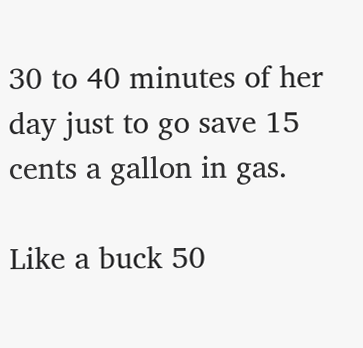30 to 40 minutes of her day just to go save 15 cents a gallon in gas.

Like a buck 50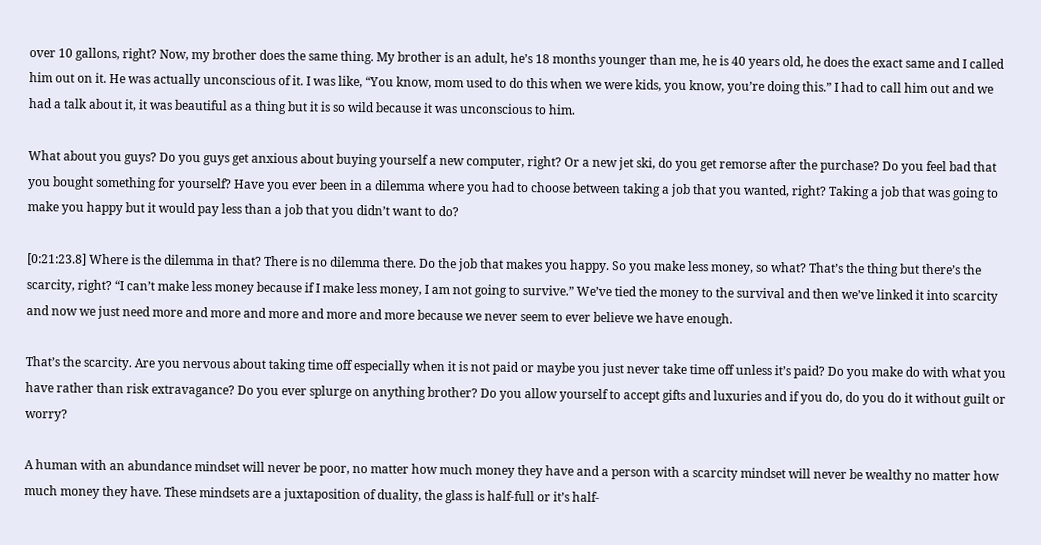over 10 gallons, right? Now, my brother does the same thing. My brother is an adult, he’s 18 months younger than me, he is 40 years old, he does the exact same and I called him out on it. He was actually unconscious of it. I was like, “You know, mom used to do this when we were kids, you know, you’re doing this.” I had to call him out and we had a talk about it, it was beautiful as a thing but it is so wild because it was unconscious to him.

What about you guys? Do you guys get anxious about buying yourself a new computer, right? Or a new jet ski, do you get remorse after the purchase? Do you feel bad that you bought something for yourself? Have you ever been in a dilemma where you had to choose between taking a job that you wanted, right? Taking a job that was going to make you happy but it would pay less than a job that you didn’t want to do?

[0:21:23.8] Where is the dilemma in that? There is no dilemma there. Do the job that makes you happy. So you make less money, so what? That’s the thing but there’s the scarcity, right? “I can’t make less money because if I make less money, I am not going to survive.” We’ve tied the money to the survival and then we’ve linked it into scarcity and now we just need more and more and more and more and more because we never seem to ever believe we have enough.

That’s the scarcity. Are you nervous about taking time off especially when it is not paid or maybe you just never take time off unless it’s paid? Do you make do with what you have rather than risk extravagance? Do you ever splurge on anything brother? Do you allow yourself to accept gifts and luxuries and if you do, do you do it without guilt or worry?

A human with an abundance mindset will never be poor, no matter how much money they have and a person with a scarcity mindset will never be wealthy no matter how much money they have. These mindsets are a juxtaposition of duality, the glass is half-full or it’s half-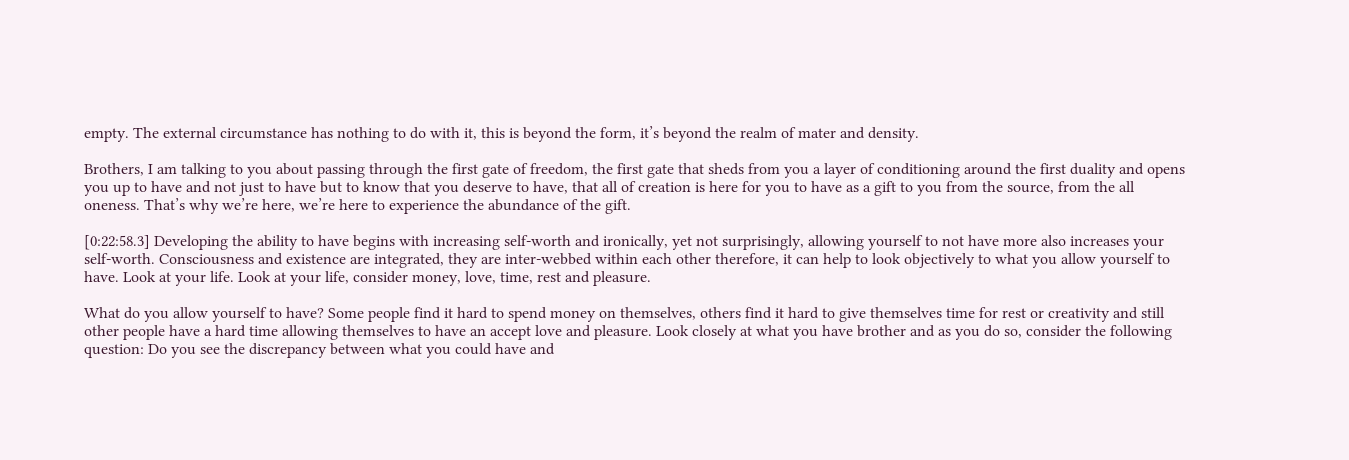empty. The external circumstance has nothing to do with it, this is beyond the form, it’s beyond the realm of mater and density.

Brothers, I am talking to you about passing through the first gate of freedom, the first gate that sheds from you a layer of conditioning around the first duality and opens you up to have and not just to have but to know that you deserve to have, that all of creation is here for you to have as a gift to you from the source, from the all oneness. That’s why we’re here, we’re here to experience the abundance of the gift.

[0:22:58.3] Developing the ability to have begins with increasing self-worth and ironically, yet not surprisingly, allowing yourself to not have more also increases your self-worth. Consciousness and existence are integrated, they are inter-webbed within each other therefore, it can help to look objectively to what you allow yourself to have. Look at your life. Look at your life, consider money, love, time, rest and pleasure.

What do you allow yourself to have? Some people find it hard to spend money on themselves, others find it hard to give themselves time for rest or creativity and still other people have a hard time allowing themselves to have an accept love and pleasure. Look closely at what you have brother and as you do so, consider the following question: Do you see the discrepancy between what you could have and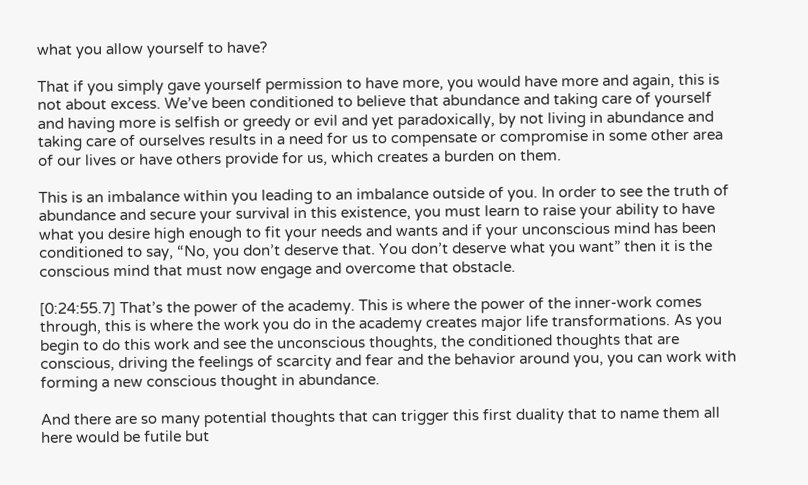what you allow yourself to have?

That if you simply gave yourself permission to have more, you would have more and again, this is not about excess. We’ve been conditioned to believe that abundance and taking care of yourself and having more is selfish or greedy or evil and yet paradoxically, by not living in abundance and taking care of ourselves results in a need for us to compensate or compromise in some other area of our lives or have others provide for us, which creates a burden on them.

This is an imbalance within you leading to an imbalance outside of you. In order to see the truth of abundance and secure your survival in this existence, you must learn to raise your ability to have what you desire high enough to fit your needs and wants and if your unconscious mind has been conditioned to say, “No, you don’t deserve that. You don’t deserve what you want” then it is the conscious mind that must now engage and overcome that obstacle.

[0:24:55.7] That’s the power of the academy. This is where the power of the inner-work comes through, this is where the work you do in the academy creates major life transformations. As you begin to do this work and see the unconscious thoughts, the conditioned thoughts that are conscious, driving the feelings of scarcity and fear and the behavior around you, you can work with forming a new conscious thought in abundance.

And there are so many potential thoughts that can trigger this first duality that to name them all here would be futile but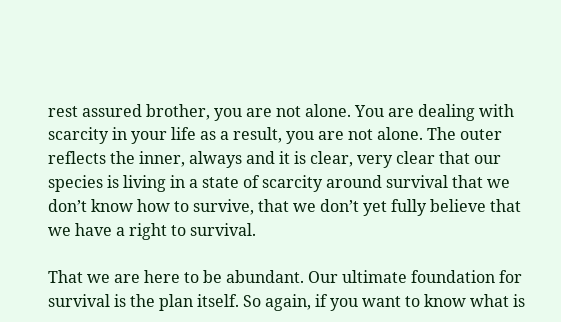rest assured brother, you are not alone. You are dealing with scarcity in your life as a result, you are not alone. The outer reflects the inner, always and it is clear, very clear that our species is living in a state of scarcity around survival that we don’t know how to survive, that we don’t yet fully believe that we have a right to survival.

That we are here to be abundant. Our ultimate foundation for survival is the plan itself. So again, if you want to know what is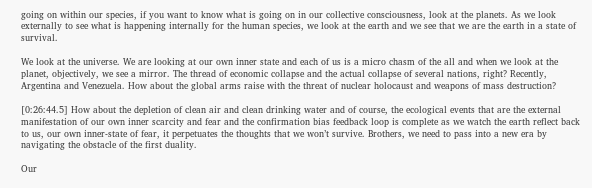going on within our species, if you want to know what is going on in our collective consciousness, look at the planets. As we look externally to see what is happening internally for the human species, we look at the earth and we see that we are the earth in a state of survival.

We look at the universe. We are looking at our own inner state and each of us is a micro chasm of the all and when we look at the planet, objectively, we see a mirror. The thread of economic collapse and the actual collapse of several nations, right? Recently, Argentina and Venezuela. How about the global arms raise with the threat of nuclear holocaust and weapons of mass destruction?

[0:26:44.5] How about the depletion of clean air and clean drinking water and of course, the ecological events that are the external manifestation of our own inner scarcity and fear and the confirmation bias feedback loop is complete as we watch the earth reflect back to us, our own inner-state of fear, it perpetuates the thoughts that we won’t survive. Brothers, we need to pass into a new era by navigating the obstacle of the first duality.

Our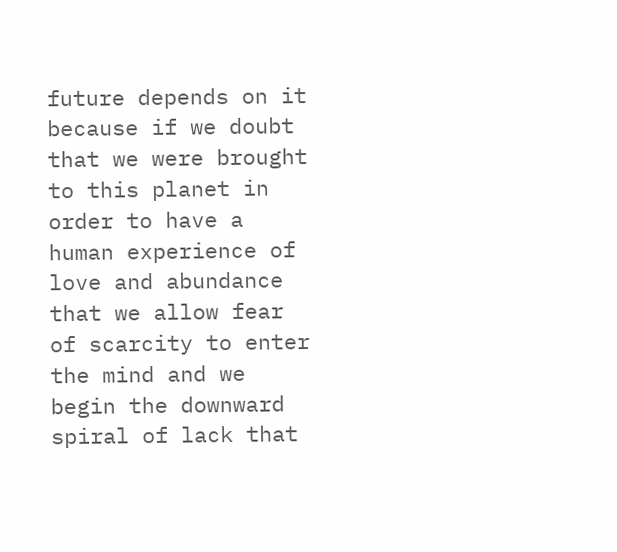future depends on it because if we doubt that we were brought to this planet in order to have a human experience of love and abundance that we allow fear of scarcity to enter the mind and we begin the downward spiral of lack that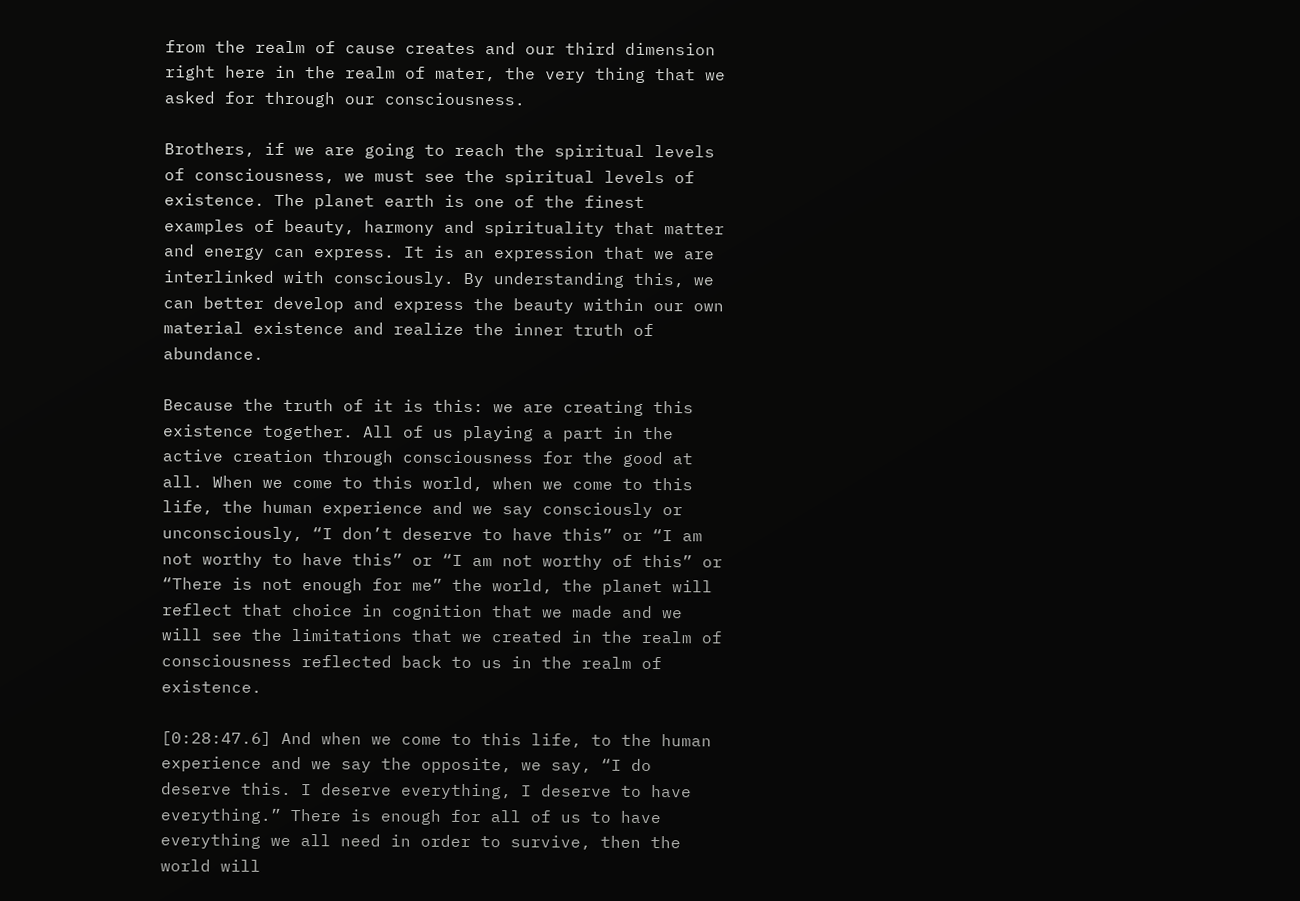from the realm of cause creates and our third dimension right here in the realm of mater, the very thing that we asked for through our consciousness.

Brothers, if we are going to reach the spiritual levels of consciousness, we must see the spiritual levels of existence. The planet earth is one of the finest examples of beauty, harmony and spirituality that matter and energy can express. It is an expression that we are interlinked with consciously. By understanding this, we can better develop and express the beauty within our own material existence and realize the inner truth of abundance.

Because the truth of it is this: we are creating this existence together. All of us playing a part in the active creation through consciousness for the good at all. When we come to this world, when we come to this life, the human experience and we say consciously or unconsciously, “I don’t deserve to have this” or “I am not worthy to have this” or “I am not worthy of this” or “There is not enough for me” the world, the planet will reflect that choice in cognition that we made and we will see the limitations that we created in the realm of consciousness reflected back to us in the realm of existence.

[0:28:47.6] And when we come to this life, to the human experience and we say the opposite, we say, “I do deserve this. I deserve everything, I deserve to have everything.” There is enough for all of us to have everything we all need in order to survive, then the world will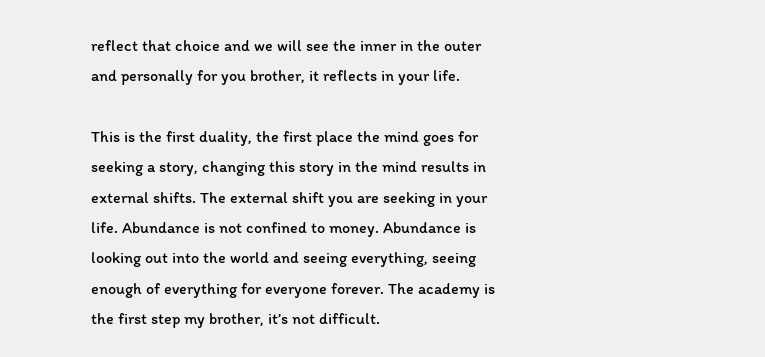reflect that choice and we will see the inner in the outer and personally for you brother, it reflects in your life.

This is the first duality, the first place the mind goes for seeking a story, changing this story in the mind results in external shifts. The external shift you are seeking in your life. Abundance is not confined to money. Abundance is looking out into the world and seeing everything, seeing enough of everything for everyone forever. The academy is the first step my brother, it’s not difficult.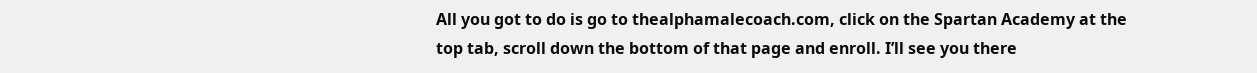All you got to do is go to thealphamalecoach.com, click on the Spartan Academy at the top tab, scroll down the bottom of that page and enroll. I’ll see you there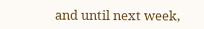and until next week,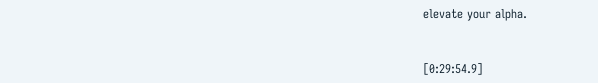elevate your alpha.


[0:29:54.9]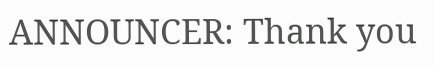ANNOUNCER: Thank you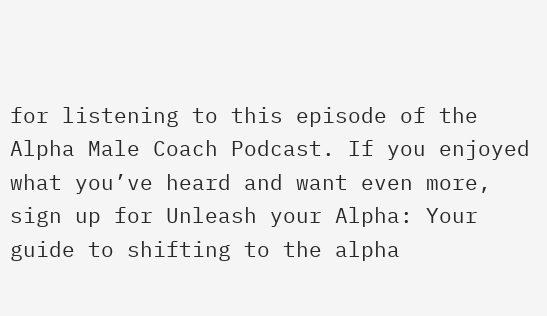for listening to this episode of the Alpha Male Coach Podcast. If you enjoyed what you’ve heard and want even more, sign up for Unleash your Alpha: Your guide to shifting to the alpha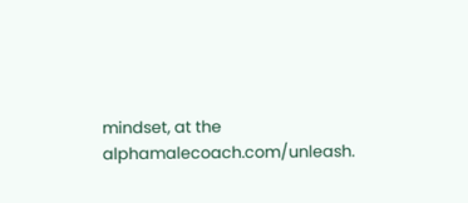mindset, at the alphamalecoach.com/unleash.